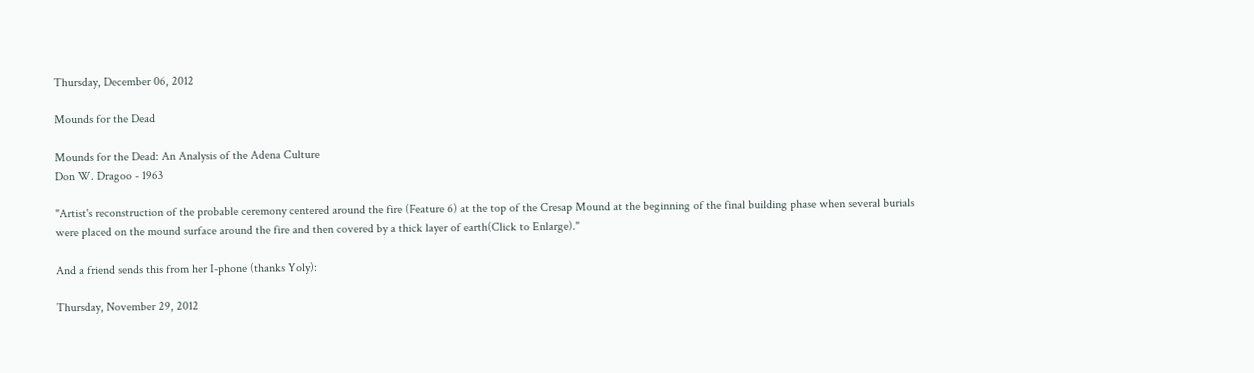Thursday, December 06, 2012

Mounds for the Dead

Mounds for the Dead: An Analysis of the Adena Culture
Don W. Dragoo - 1963

"Artist's reconstruction of the probable ceremony centered around the fire (Feature 6) at the top of the Cresap Mound at the beginning of the final building phase when several burials were placed on the mound surface around the fire and then covered by a thick layer of earth(Click to Enlarge)."

And a friend sends this from her I-phone (thanks Yoly):

Thursday, November 29, 2012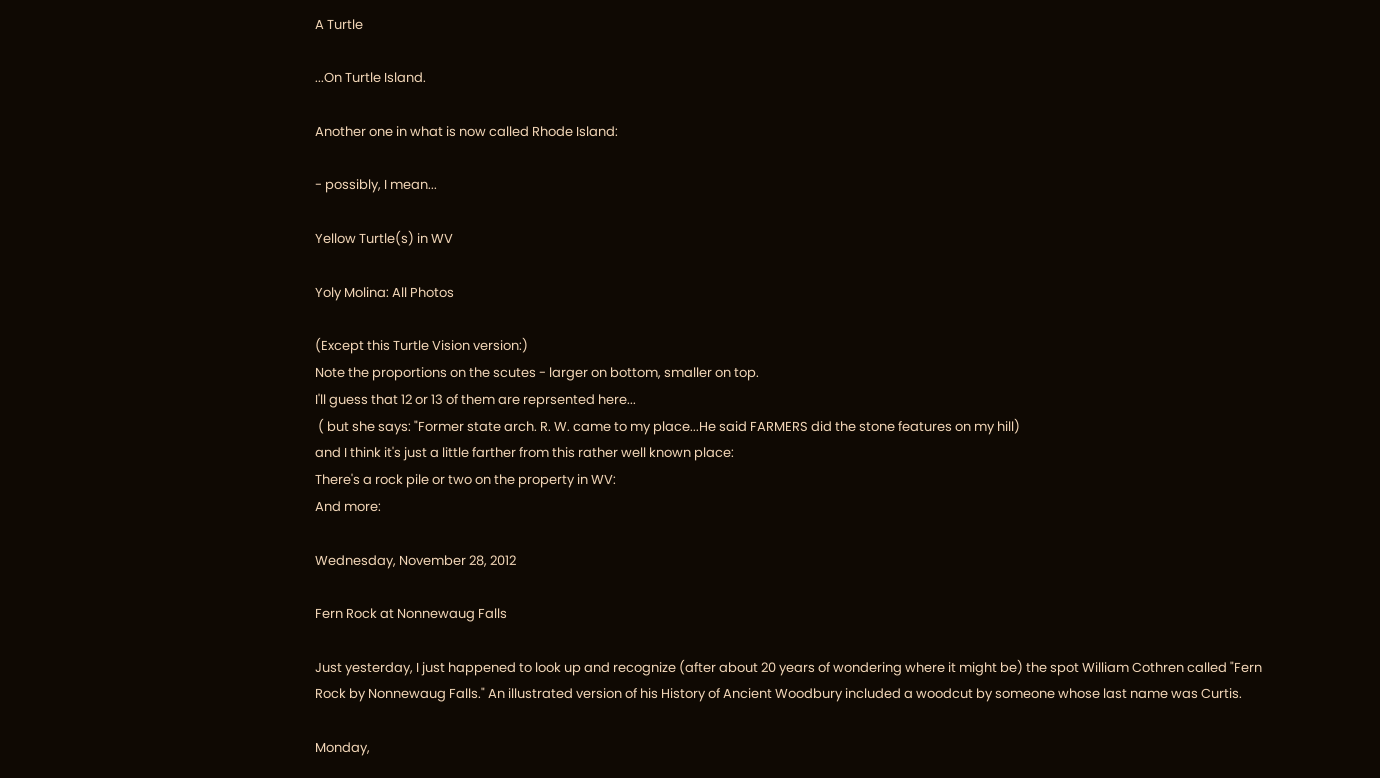A Turtle

...On Turtle Island.

Another one in what is now called Rhode Island:

- possibly, I mean...

Yellow Turtle(s) in WV

Yoly Molina: All Photos

(Except this Turtle Vision version:)
Note the proportions on the scutes - larger on bottom, smaller on top.
I'll guess that 12 or 13 of them are reprsented here...
 ( but she says: "Former state arch. R. W. came to my place...He said FARMERS did the stone features on my hill)
and I think it's just a little farther from this rather well known place:
There's a rock pile or two on the property in WV:
And more:

Wednesday, November 28, 2012

Fern Rock at Nonnewaug Falls

Just yesterday, I just happened to look up and recognize (after about 20 years of wondering where it might be) the spot William Cothren called "Fern Rock by Nonnewaug Falls." An illustrated version of his History of Ancient Woodbury included a woodcut by someone whose last name was Curtis.

Monday,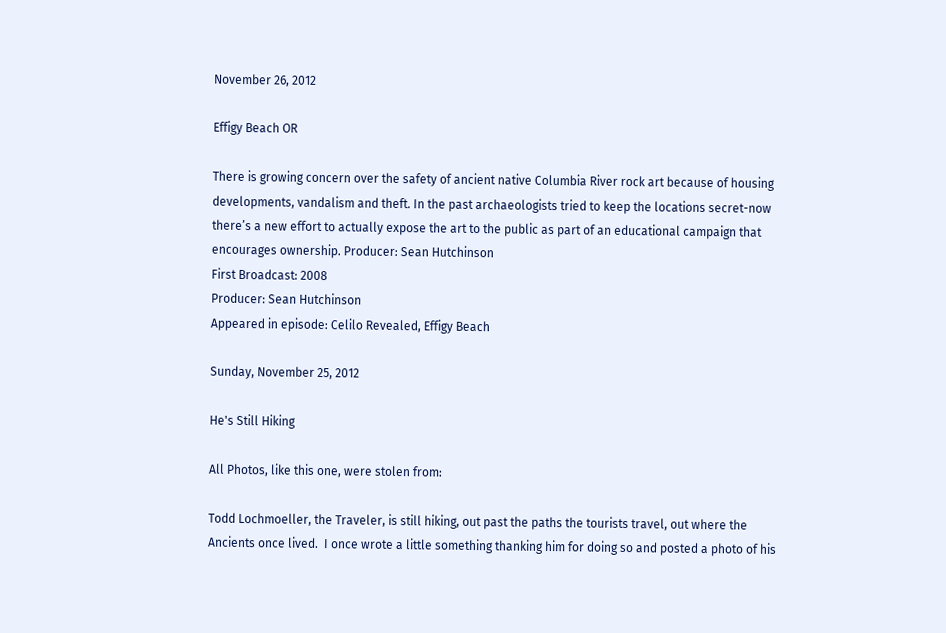November 26, 2012

Effigy Beach OR

There is growing concern over the safety of ancient native Columbia River rock art because of housing developments, vandalism and theft. In the past archaeologists tried to keep the locations secret-now there’s a new effort to actually expose the art to the public as part of an educational campaign that encourages ownership. Producer: Sean Hutchinson
First Broadcast: 2008
Producer: Sean Hutchinson
Appeared in episode: Celilo Revealed, Effigy Beach

Sunday, November 25, 2012

He's Still Hiking

All Photos, like this one, were stolen from:

Todd Lochmoeller, the Traveler, is still hiking, out past the paths the tourists travel, out where the Ancients once lived.  I once wrote a little something thanking him for doing so and posted a photo of his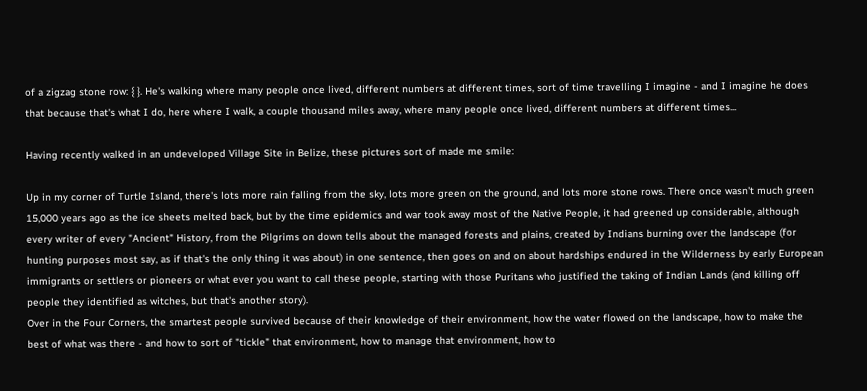of a zigzag stone row: { }. He's walking where many people once lived, different numbers at different times, sort of time travelling I imagine - and I imagine he does that because that's what I do, here where I walk, a couple thousand miles away, where many people once lived, different numbers at different times...

Having recently walked in an undeveloped Village Site in Belize, these pictures sort of made me smile:

Up in my corner of Turtle Island, there's lots more rain falling from the sky, lots more green on the ground, and lots more stone rows. There once wasn't much green 15,000 years ago as the ice sheets melted back, but by the time epidemics and war took away most of the Native People, it had greened up considerable, although every writer of every "Ancient" History, from the Pilgrims on down tells about the managed forests and plains, created by Indians burning over the landscape (for hunting purposes most say, as if that's the only thing it was about) in one sentence, then goes on and on about hardships endured in the Wilderness by early European immigrants or settlers or pioneers or what ever you want to call these people, starting with those Puritans who justified the taking of Indian Lands (and killing off people they identified as witches, but that's another story).
Over in the Four Corners, the smartest people survived because of their knowledge of their environment, how the water flowed on the landscape, how to make the best of what was there - and how to sort of "tickle" that environment, how to manage that environment, how to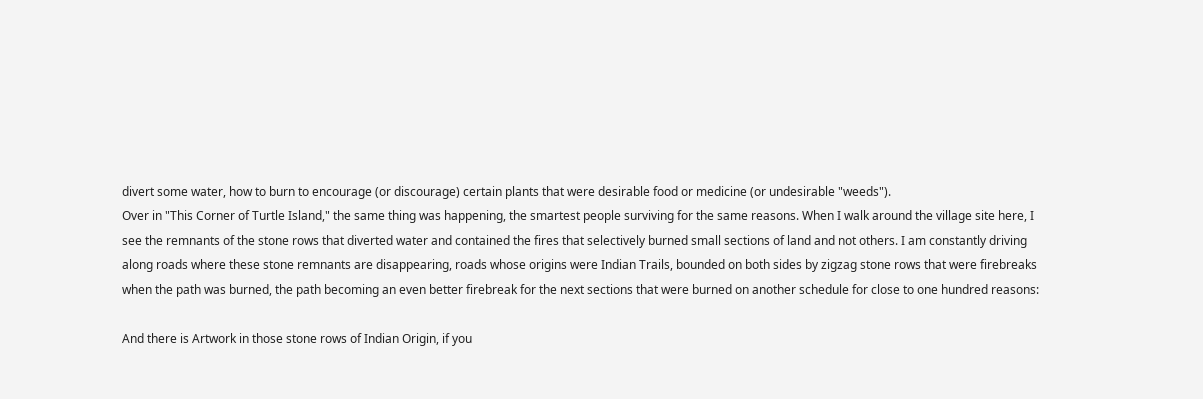divert some water, how to burn to encourage (or discourage) certain plants that were desirable food or medicine (or undesirable "weeds").
Over in "This Corner of Turtle Island," the same thing was happening, the smartest people surviving for the same reasons. When I walk around the village site here, I see the remnants of the stone rows that diverted water and contained the fires that selectively burned small sections of land and not others. I am constantly driving along roads where these stone remnants are disappearing, roads whose origins were Indian Trails, bounded on both sides by zigzag stone rows that were firebreaks when the path was burned, the path becoming an even better firebreak for the next sections that were burned on another schedule for close to one hundred reasons:

And there is Artwork in those stone rows of Indian Origin, if you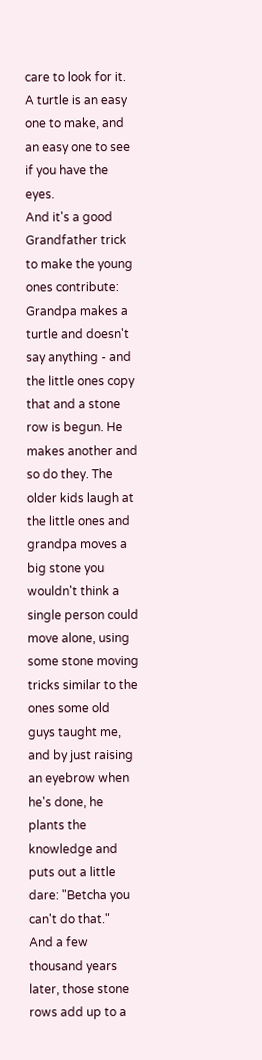care to look for it. A turtle is an easy one to make, and an easy one to see if you have the eyes.
And it's a good Grandfather trick to make the young ones contribute:
Grandpa makes a turtle and doesn't say anything - and the little ones copy that and a stone row is begun. He makes another and so do they. The older kids laugh at the little ones and grandpa moves a big stone you wouldn't think a single person could move alone, using some stone moving tricks similar to the ones some old guys taught me, and by just raising an eyebrow when he's done, he plants the knowledge and puts out a little dare: "Betcha you can't do that."
And a few thousand years later, those stone rows add up to a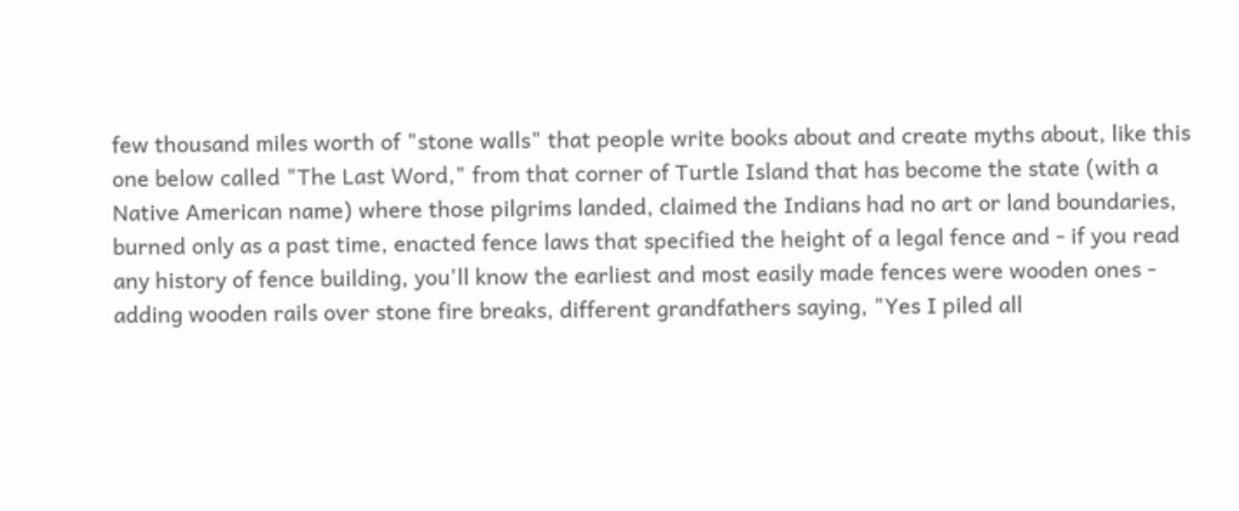few thousand miles worth of "stone walls" that people write books about and create myths about, like this one below called "The Last Word," from that corner of Turtle Island that has become the state (with a Native American name) where those pilgrims landed, claimed the Indians had no art or land boundaries, burned only as a past time, enacted fence laws that specified the height of a legal fence and - if you read any history of fence building, you'll know the earliest and most easily made fences were wooden ones - adding wooden rails over stone fire breaks, different grandfathers saying, "Yes I piled all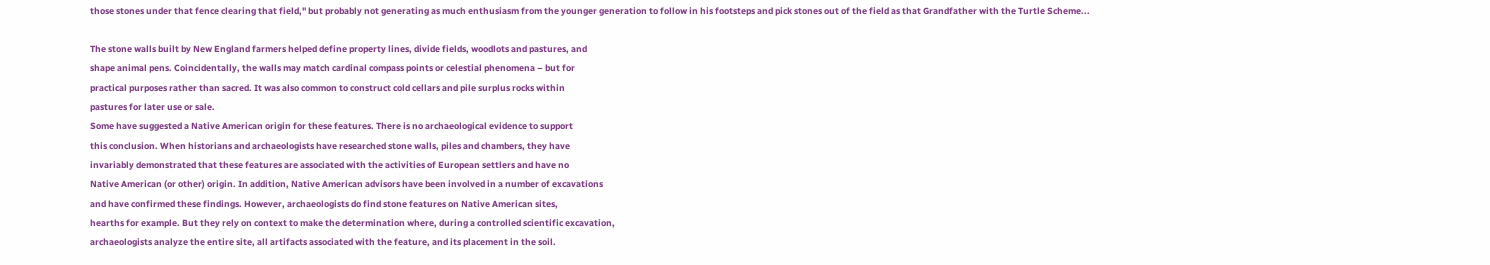those stones under that fence clearing that field," but probably not generating as much enthusiasm from the younger generation to follow in his footsteps and pick stones out of the field as that Grandfather with the Turtle Scheme...

The stone walls built by New England farmers helped define property lines, divide fields, woodlots and pastures, and
shape animal pens. Coincidentally, the walls may match cardinal compass points or celestial phenomena – but for
practical purposes rather than sacred. It was also common to construct cold cellars and pile surplus rocks within
pastures for later use or sale.
Some have suggested a Native American origin for these features. There is no archaeological evidence to support
this conclusion. When historians and archaeologists have researched stone walls, piles and chambers, they have
invariably demonstrated that these features are associated with the activities of European settlers and have no
Native American (or other) origin. In addition, Native American advisors have been involved in a number of excavations
and have confirmed these findings. However, archaeologists do find stone features on Native American sites,
hearths for example. But they rely on context to make the determination where, during a controlled scientific excavation,
archaeologists analyze the entire site, all artifacts associated with the feature, and its placement in the soil.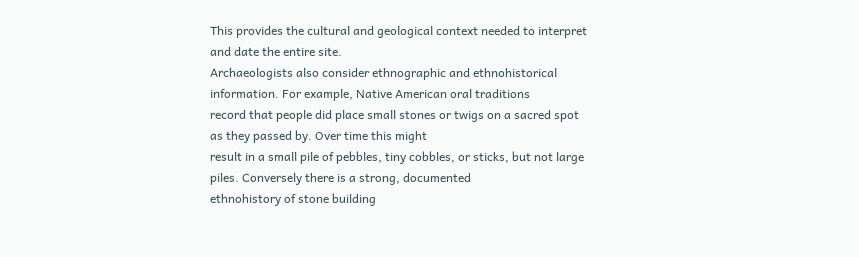This provides the cultural and geological context needed to interpret and date the entire site.
Archaeologists also consider ethnographic and ethnohistorical information. For example, Native American oral traditions
record that people did place small stones or twigs on a sacred spot as they passed by. Over time this might
result in a small pile of pebbles, tiny cobbles, or sticks, but not large piles. Conversely there is a strong, documented
ethnohistory of stone building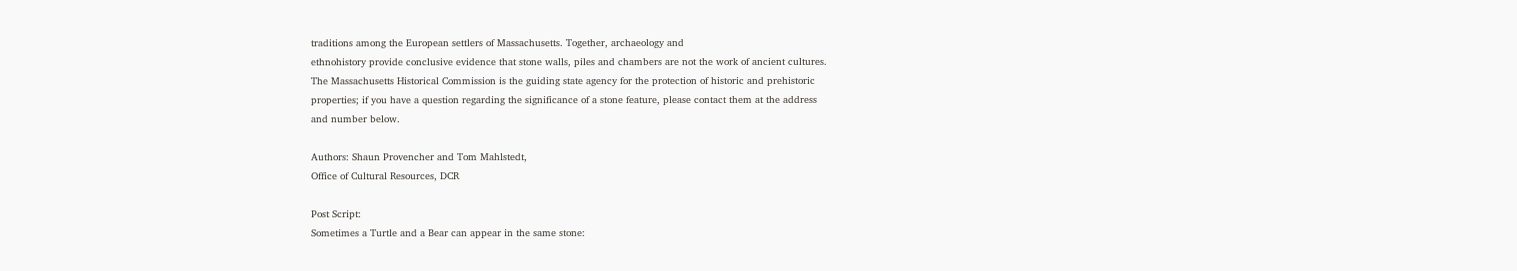traditions among the European settlers of Massachusetts. Together, archaeology and
ethnohistory provide conclusive evidence that stone walls, piles and chambers are not the work of ancient cultures.
The Massachusetts Historical Commission is the guiding state agency for the protection of historic and prehistoric
properties; if you have a question regarding the significance of a stone feature, please contact them at the address
and number below.

Authors: Shaun Provencher and Tom Mahlstedt,
Office of Cultural Resources, DCR

Post Script:
Sometimes a Turtle and a Bear can appear in the same stone: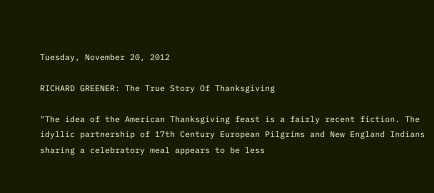Tuesday, November 20, 2012

RICHARD GREENER: The True Story Of Thanksgiving

"The idea of the American Thanksgiving feast is a fairly recent fiction. The idyllic partnership of 17th Century European Pilgrims and New England Indians sharing a celebratory meal appears to be less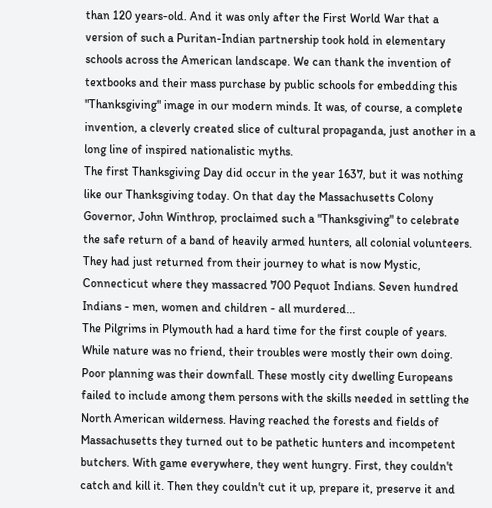than 120 years-old. And it was only after the First World War that a version of such a Puritan-Indian partnership took hold in elementary schools across the American landscape. We can thank the invention of textbooks and their mass purchase by public schools for embedding this "Thanksgiving" image in our modern minds. It was, of course, a complete invention, a cleverly created slice of cultural propaganda, just another in a long line of inspired nationalistic myths.
The first Thanksgiving Day did occur in the year 1637, but it was nothing like our Thanksgiving today. On that day the Massachusetts Colony Governor, John Winthrop, proclaimed such a "Thanksgiving" to celebrate the safe return of a band of heavily armed hunters, all colonial volunteers. They had just returned from their journey to what is now Mystic, Connecticut where they massacred 700 Pequot Indians. Seven hundred Indians - men, women and children - all murdered...
The Pilgrims in Plymouth had a hard time for the first couple of years. While nature was no friend, their troubles were mostly their own doing. Poor planning was their downfall. These mostly city dwelling Europeans failed to include among them persons with the skills needed in settling the North American wilderness. Having reached the forests and fields of Massachusetts they turned out to be pathetic hunters and incompetent butchers. With game everywhere, they went hungry. First, they couldn't catch and kill it. Then they couldn't cut it up, prepare it, preserve it and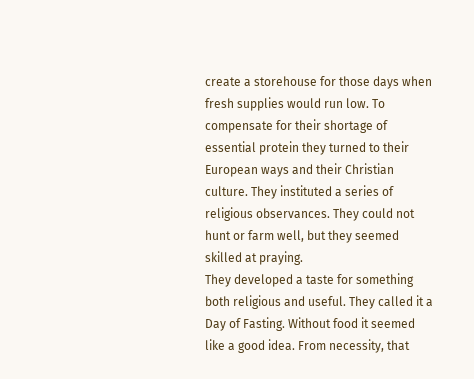create a storehouse for those days when fresh supplies would run low. To compensate for their shortage of essential protein they turned to their European ways and their Christian culture. They instituted a series of religious observances. They could not hunt or farm well, but they seemed skilled at praying.
They developed a taste for something both religious and useful. They called it a Day of Fasting. Without food it seemed like a good idea. From necessity, that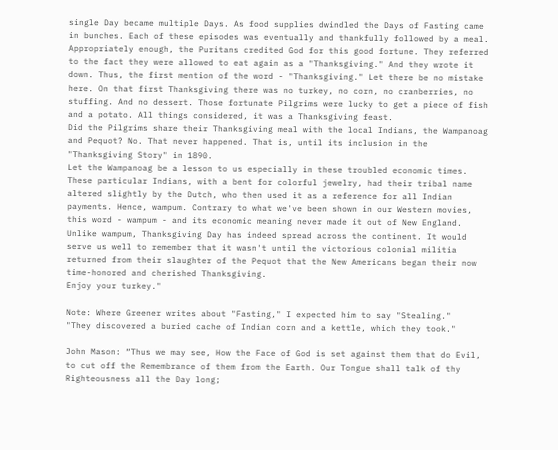single Day became multiple Days. As food supplies dwindled the Days of Fasting came in bunches. Each of these episodes was eventually and thankfully followed by a meal. Appropriately enough, the Puritans credited God for this good fortune. They referred to the fact they were allowed to eat again as a "Thanksgiving." And they wrote it down. Thus, the first mention of the word - "Thanksgiving." Let there be no mistake here. On that first Thanksgiving there was no turkey, no corn, no cranberries, no stuffing. And no dessert. Those fortunate Pilgrims were lucky to get a piece of fish and a potato. All things considered, it was a Thanksgiving feast.
Did the Pilgrims share their Thanksgiving meal with the local Indians, the Wampanoag and Pequot? No. That never happened. That is, until its inclusion in the "Thanksgiving Story" in 1890.
Let the Wampanoag be a lesson to us especially in these troubled economic times. These particular Indians, with a bent for colorful jewelry, had their tribal name altered slightly by the Dutch, who then used it as a reference for all Indian payments. Hence, wampum. Contrary to what we've been shown in our Western movies, this word - wampum - and its economic meaning never made it out of New England.
Unlike wampum, Thanksgiving Day has indeed spread across the continent. It would serve us well to remember that it wasn't until the victorious colonial militia returned from their slaughter of the Pequot that the New Americans began their now time-honored and cherished Thanksgiving.
Enjoy your turkey."

Note: Where Greener writes about "Fasting," I expected him to say "Stealing."
"They discovered a buried cache of Indian corn and a kettle, which they took."

John Mason: “Thus we may see, How the Face of God is set against them that do Evil, to cut off the Remembrance of them from the Earth. Our Tongue shall talk of thy Righteousness all the Day long;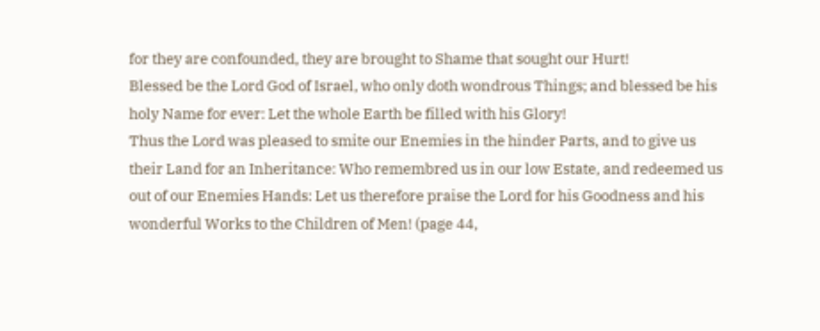for they are confounded, they are brought to Shame that sought our Hurt!
Blessed be the Lord God of Israel, who only doth wondrous Things; and blessed be his holy Name for ever: Let the whole Earth be filled with his Glory!
Thus the Lord was pleased to smite our Enemies in the hinder Parts, and to give us their Land for an Inheritance: Who remembred us in our low Estate, and redeemed us out of our Enemies Hands: Let us therefore praise the Lord for his Goodness and his wonderful Works to the Children of Men! (page 44,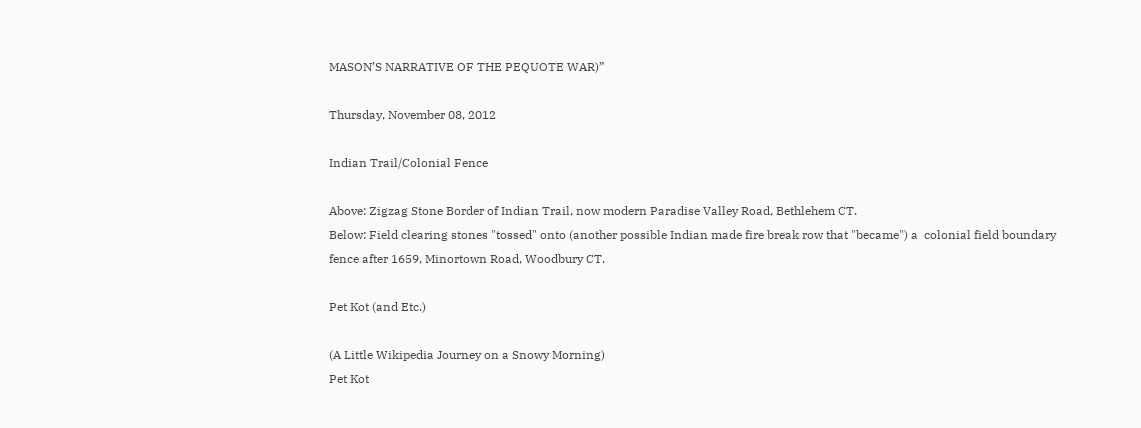MASON’S NARRATIVE OF THE PEQUOTE WAR)”

Thursday, November 08, 2012

Indian Trail/Colonial Fence

Above: Zigzag Stone Border of Indian Trail, now modern Paradise Valley Road, Bethlehem CT.
Below: Field clearing stones "tossed" onto (another possible Indian made fire break row that "became") a  colonial field boundary fence after 1659, Minortown Road, Woodbury CT.

Pet Kot (and Etc.)

(A Little Wikipedia Journey on a Snowy Morning)
Pet Kot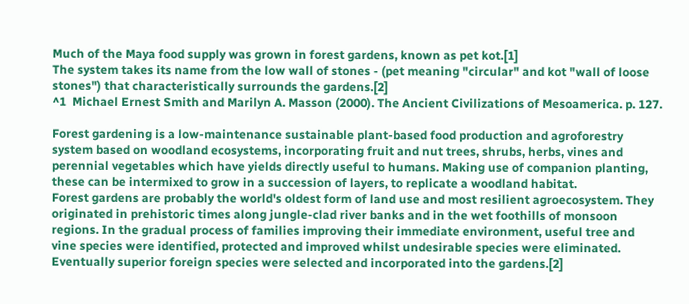Much of the Maya food supply was grown in forest gardens, known as pet kot.[1]
The system takes its name from the low wall of stones - (pet meaning "circular" and kot "wall of loose stones") that characteristically surrounds the gardens.[2]
^1  Michael Ernest Smith and Marilyn A. Masson (2000). The Ancient Civilizations of Mesoamerica. p. 127.

Forest gardening is a low-maintenance sustainable plant-based food production and agroforestry system based on woodland ecosystems, incorporating fruit and nut trees, shrubs, herbs, vines and perennial vegetables which have yields directly useful to humans. Making use of companion planting, these can be intermixed to grow in a succession of layers, to replicate a woodland habitat.
Forest gardens are probably the world's oldest form of land use and most resilient agroecosystem. They originated in prehistoric times along jungle-clad river banks and in the wet foothills of monsoon regions. In the gradual process of families improving their immediate environment, useful tree and vine species were identified, protected and improved whilst undesirable species were eliminated. Eventually superior foreign species were selected and incorporated into the gardens.[2]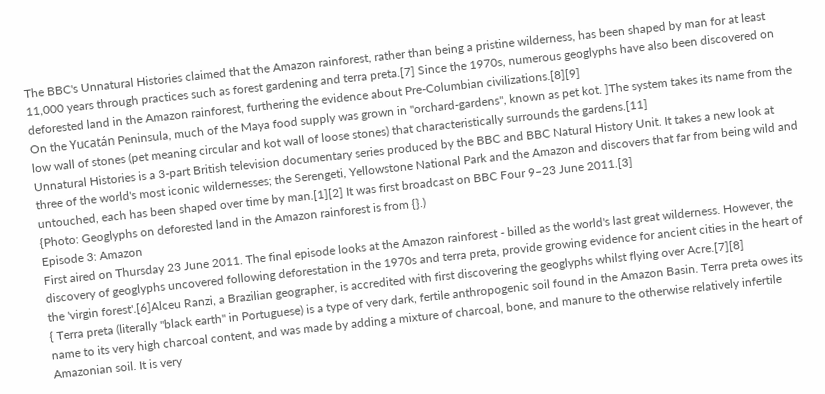The BBC's Unnatural Histories claimed that the Amazon rainforest, rather than being a pristine wilderness, has been shaped by man for at least 11,000 years through practices such as forest gardening and terra preta.[7] Since the 1970s, numerous geoglyphs have also been discovered on deforested land in the Amazon rainforest, furthering the evidence about Pre-Columbian civilizations.[8][9]
On the Yucatán Peninsula, much of the Maya food supply was grown in "orchard-gardens", known as pet kot. ]The system takes its name from the low wall of stones (pet meaning circular and kot wall of loose stones) that characteristically surrounds the gardens.[11]
Unnatural Histories is a 3-part British television documentary series produced by the BBC and BBC Natural History Unit. It takes a new look at three of the world's most iconic wildernesses; the Serengeti, Yellowstone National Park and the Amazon and discovers that far from being wild and untouched, each has been shaped over time by man.[1][2] It was first broadcast on BBC Four 9–23 June 2011.[3]
{Photo: Geoglyphs on deforested land in the Amazon rainforest is from {}.)
Episode 3: Amazon
First aired on Thursday 23 June 2011. The final episode looks at the Amazon rainforest - billed as the world's last great wilderness. However, the discovery of geoglyphs uncovered following deforestation in the 1970s and terra preta, provide growing evidence for ancient cities in the heart of the 'virgin forest'.[6]Alceu Ranzi, a Brazilian geographer, is accredited with first discovering the geoglyphs whilst flying over Acre.[7][8]
{ Terra preta (literally "black earth" in Portuguese) is a type of very dark, fertile anthropogenic soil found in the Amazon Basin. Terra preta owes its name to its very high charcoal content, and was made by adding a mixture of charcoal, bone, and manure to the otherwise relatively infertile Amazonian soil. It is very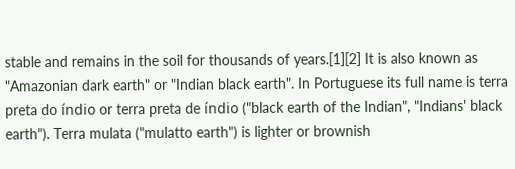stable and remains in the soil for thousands of years.[1][2] It is also known as "Amazonian dark earth" or "Indian black earth". In Portuguese its full name is terra preta do índio or terra preta de índio ("black earth of the Indian", "Indians' black earth"). Terra mulata ("mulatto earth") is lighter or brownish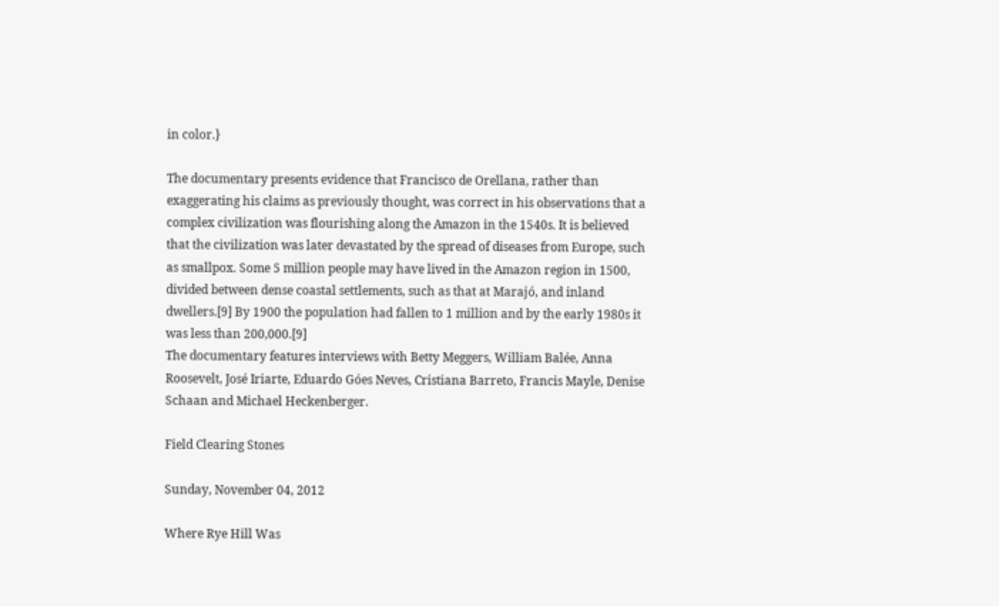in color.}

The documentary presents evidence that Francisco de Orellana, rather than exaggerating his claims as previously thought, was correct in his observations that a complex civilization was flourishing along the Amazon in the 1540s. It is believed that the civilization was later devastated by the spread of diseases from Europe, such as smallpox. Some 5 million people may have lived in the Amazon region in 1500, divided between dense coastal settlements, such as that at Marajó, and inland dwellers.[9] By 1900 the population had fallen to 1 million and by the early 1980s it was less than 200,000.[9]
The documentary features interviews with Betty Meggers, William Balée, Anna Roosevelt, José Iriarte, Eduardo Góes Neves, Cristiana Barreto, Francis Mayle, Denise Schaan and Michael Heckenberger.

Field Clearing Stones

Sunday, November 04, 2012

Where Rye Hill Was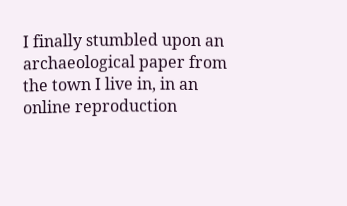I finally stumbled upon an archaeological paper from the town I live in, in an online reproduction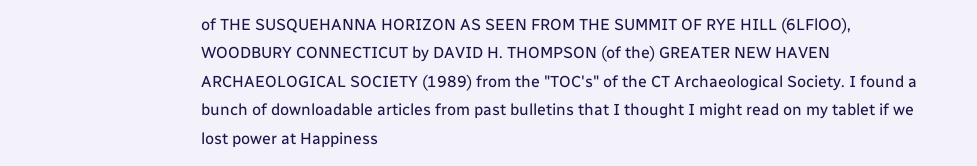of THE SUSQUEHANNA HORIZON AS SEEN FROM THE SUMMIT OF RYE HILL (6LFlOO), WOODBURY CONNECTICUT by DAVID H. THOMPSON (of the) GREATER NEW HAVEN ARCHAEOLOGICAL SOCIETY (1989) from the "TOC's" of the CT Archaeological Society. I found a bunch of downloadable articles from past bulletins that I thought I might read on my tablet if we lost power at Happiness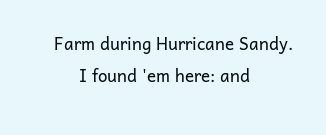Farm during Hurricane Sandy.
     I found 'em here: and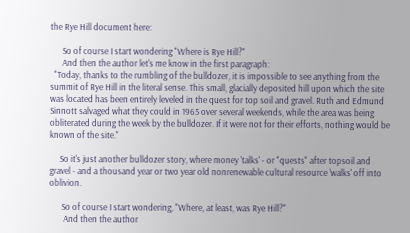the Rye Hill document here:

      So of course I start wondering "Where is Rye Hill?"
      And then the author let's me know in the first paragraph:
  "Today, thanks to the rumbling of the bulldozer, it is impossible to see anything from the summit of Rye Hill in the literal sense. This small, glacially deposited hill upon which the site was located has been entirely leveled in the quest for top soil and gravel. Ruth and Edmund Sinnott salvaged what they could in 1965 over several weekends, while the area was being obliterated during the week by the bulldozer. If it were not for their efforts, nothing would be known of the site."

     So it's just another bulldozer story, where money 'talks' - or "quests" after topsoil and gravel - and a thousand year or two year old nonrenewable cultural resource 'walks' off into oblivion.

      So of course I start wondering, "Where, at least, was Rye Hill?"
       And then the author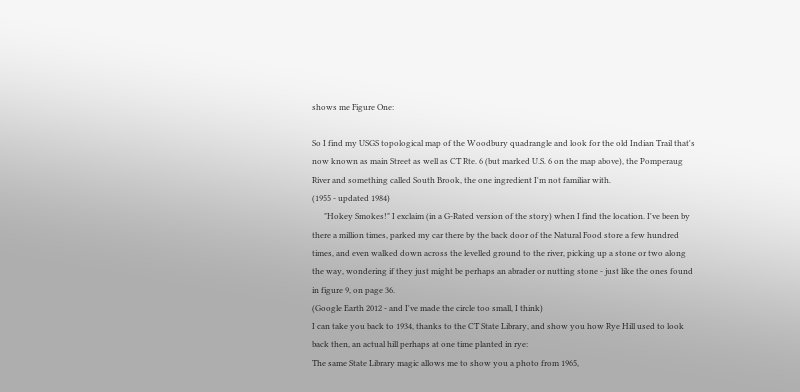shows me Figure One:

So I find my USGS topological map of the Woodbury quadrangle and look for the old Indian Trail that's now known as main Street as well as CT Rte. 6 (but marked U.S. 6 on the map above), the Pomperaug River and something called South Brook, the one ingredient I'm not familiar with.
(1955 - updated 1984)
      "Hokey Smokes!" I exclaim (in a G-Rated version of the story) when I find the location. I've been by there a million times, parked my car there by the back door of the Natural Food store a few hundred times, and even walked down across the levelled ground to the river, picking up a stone or two along the way, wondering if they just might be perhaps an abrader or nutting stone - just like the ones found in figure 9, on page 36.
(Google Earth 2012 - and I've made the circle too small, I think)
I can take you back to 1934, thanks to the CT State Library, and show you how Rye Hill used to look back then, an actual hill perhaps at one time planted in rye:
The same State Library magic allows me to show you a photo from 1965,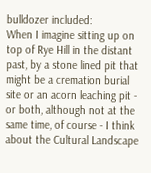bulldozer included:
When I imagine sitting up on top of Rye Hill in the distant past, by a stone lined pit that might be a cremation burial site or an acorn leaching pit - or both, although not at the same time, of course - I think about the Cultural Landscape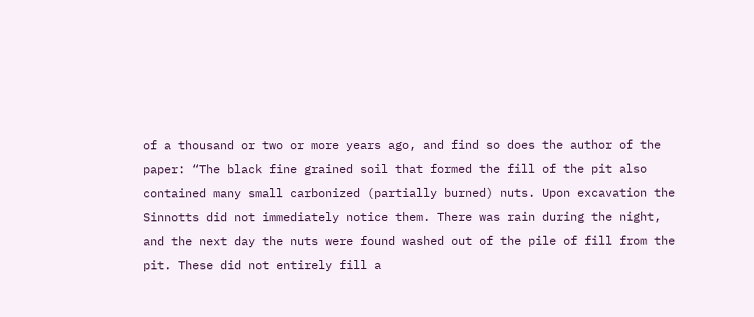of a thousand or two or more years ago, and find so does the author of the paper: “The black fine grained soil that formed the fill of the pit also contained many small carbonized (partially burned) nuts. Upon excavation the Sinnotts did not immediately notice them. There was rain during the night, and the next day the nuts were found washed out of the pile of fill from the pit. These did not entirely fill a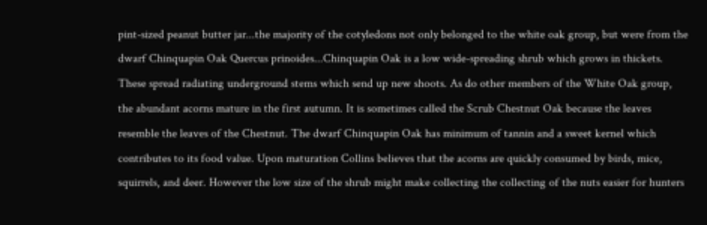pint-sized peanut butter jar...the majority of the cotyledons not only belonged to the white oak group, but were from the dwarf Chinquapin Oak Quercus prinoides...Chinquapin Oak is a low wide-spreading shrub which grows in thickets. These spread radiating underground stems which send up new shoots. As do other members of the White Oak group, the abundant acorns mature in the first autumn. It is sometimes called the Scrub Chestnut Oak because the leaves resemble the leaves of the Chestnut. The dwarf Chinquapin Oak has minimum of tannin and a sweet kernel which contributes to its food value. Upon maturation Collins believes that the acorns are quickly consumed by birds, mice, squirrels, and deer. However the low size of the shrub might make collecting the collecting of the nuts easier for hunters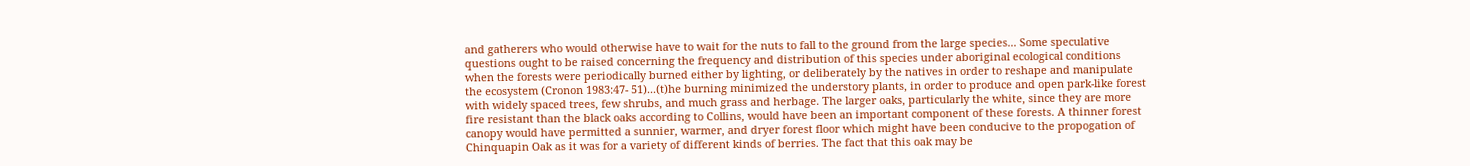and gatherers who would otherwise have to wait for the nuts to fall to the ground from the large species... Some speculative questions ought to be raised concerning the frequency and distribution of this species under aboriginal ecological conditions when the forests were periodically burned either by lighting, or deliberately by the natives in order to reshape and manipulate the ecosystem (Cronon 1983:47- 51)...(t)he burning minimized the understory plants, in order to produce and open park-like forest with widely spaced trees, few shrubs, and much grass and herbage. The larger oaks, particularly the white, since they are more fire resistant than the black oaks according to Collins, would have been an important component of these forests. A thinner forest canopy would have permitted a sunnier, warmer, and dryer forest floor which might have been conducive to the propogation of Chinquapin Oak as it was for a variety of different kinds of berries. The fact that this oak may be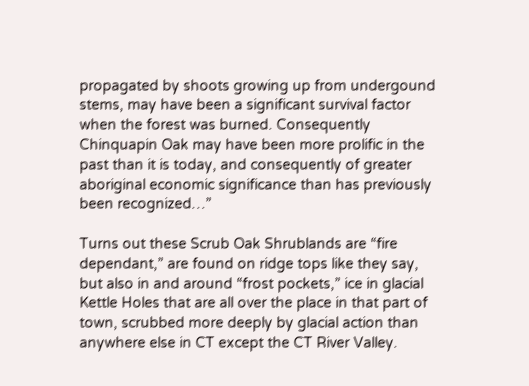propagated by shoots growing up from undergound stems, may have been a significant survival factor when the forest was burned. Consequently Chinquapin Oak may have been more prolific in the past than it is today, and consequently of greater aboriginal economic significance than has previously been recognized…”

Turns out these Scrub Oak Shrublands are “fire dependant,” are found on ridge tops like they say, but also in and around “frost pockets,” ice in glacial Kettle Holes that are all over the place in that part of town, scrubbed more deeply by glacial action than anywhere else in CT except the CT River Valley.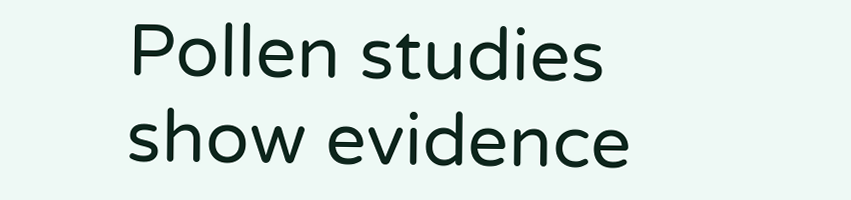Pollen studies show evidence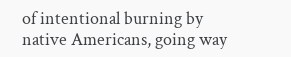of intentional burning by native Americans, going way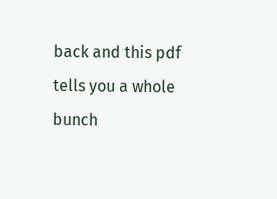back and this pdf tells you a whole bunch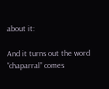about it:

And it turns out the word “chaparral” comes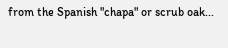from the Spanish "chapa" or scrub oak...